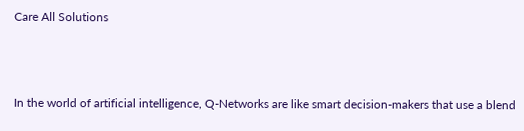Care All Solutions



In the world of artificial intelligence, Q-Networks are like smart decision-makers that use a blend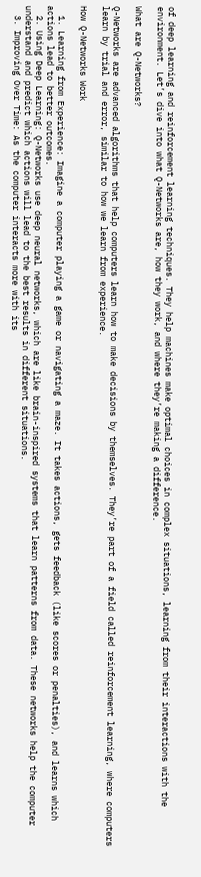of deep learning and reinforcement learning techniques. They help machines make optimal choices in complex situations, learning from their interactions with the environment. Let’s dive into what Q-Networks are, how they work, and where they’re making a difference.

What are Q-Networks?

Q-Networks are advanced algorithms that help computers learn how to make decisions by themselves. They’re part of a field called reinforcement learning, where computers learn by trial and error, similar to how we learn from experience.

How Q-Networks Work

  1. Learning from Experience: Imagine a computer playing a game or navigating a maze. It takes actions, gets feedback (like scores or penalties), and learns which actions lead to better outcomes.
  2. Using Deep Learning: Q-Networks use deep neural networks, which are like brain-inspired systems that learn patterns from data. These networks help the computer understand and predict which actions will lead to the best results in different situations.
  3. Improving Over Time: As the computer interacts more with its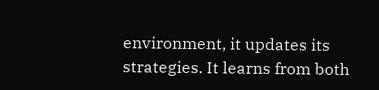environment, it updates its strategies. It learns from both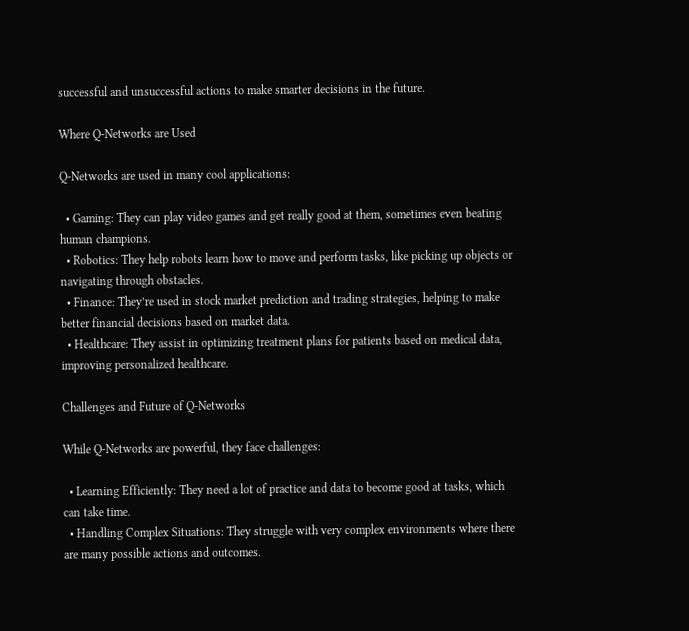successful and unsuccessful actions to make smarter decisions in the future.

Where Q-Networks are Used

Q-Networks are used in many cool applications:

  • Gaming: They can play video games and get really good at them, sometimes even beating human champions.
  • Robotics: They help robots learn how to move and perform tasks, like picking up objects or navigating through obstacles.
  • Finance: They’re used in stock market prediction and trading strategies, helping to make better financial decisions based on market data.
  • Healthcare: They assist in optimizing treatment plans for patients based on medical data, improving personalized healthcare.

Challenges and Future of Q-Networks

While Q-Networks are powerful, they face challenges:

  • Learning Efficiently: They need a lot of practice and data to become good at tasks, which can take time.
  • Handling Complex Situations: They struggle with very complex environments where there are many possible actions and outcomes.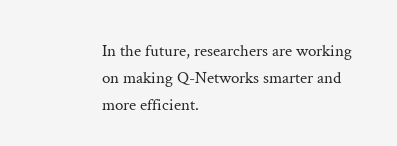In the future, researchers are working on making Q-Networks smarter and more efficient.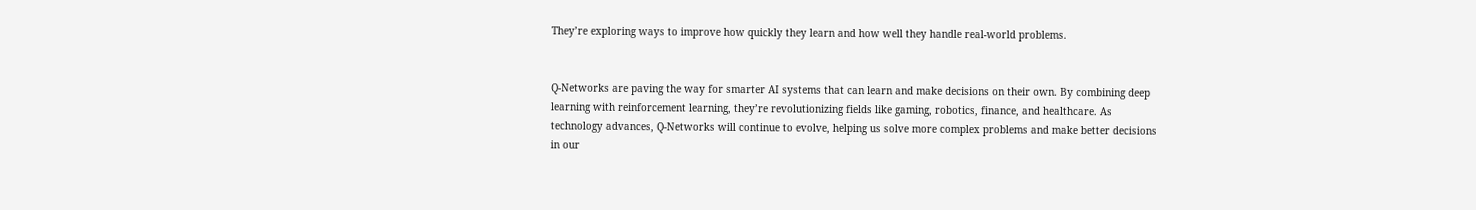They’re exploring ways to improve how quickly they learn and how well they handle real-world problems.


Q-Networks are paving the way for smarter AI systems that can learn and make decisions on their own. By combining deep learning with reinforcement learning, they’re revolutionizing fields like gaming, robotics, finance, and healthcare. As technology advances, Q-Networks will continue to evolve, helping us solve more complex problems and make better decisions in our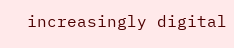increasingly digital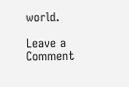world.

Leave a Comment